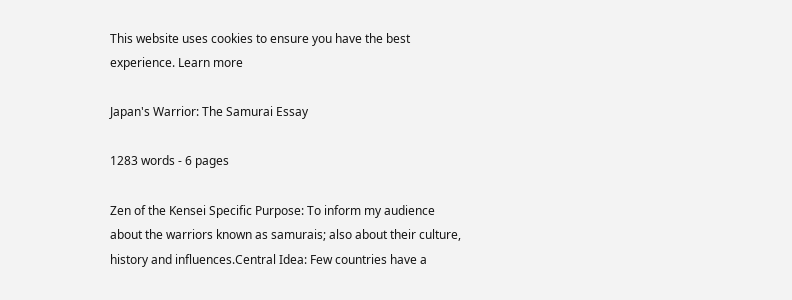This website uses cookies to ensure you have the best experience. Learn more

Japan's Warrior: The Samurai Essay

1283 words - 6 pages

Zen of the Kensei Specific Purpose: To inform my audience about the warriors known as samurais; also about their culture, history and influences.Central Idea: Few countries have a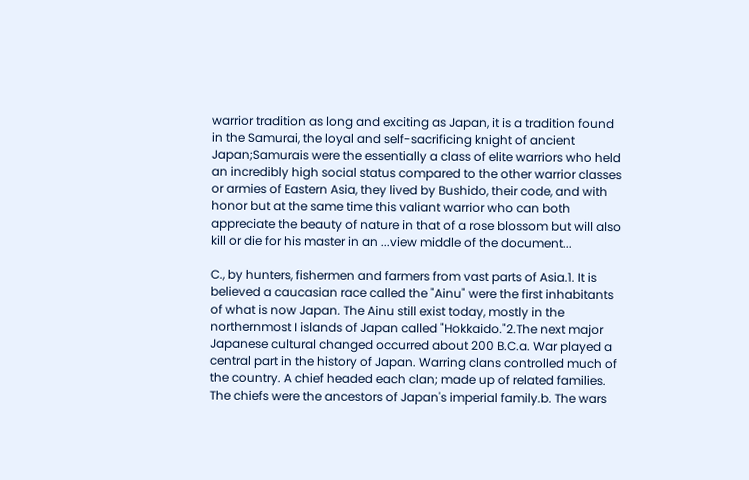warrior tradition as long and exciting as Japan, it is a tradition found in the Samurai, the loyal and self-sacrificing knight of ancient Japan;Samurais were the essentially a class of elite warriors who held an incredibly high social status compared to the other warrior classes or armies of Eastern Asia, they lived by Bushido, their code, and with honor but at the same time this valiant warrior who can both appreciate the beauty of nature in that of a rose blossom but will also kill or die for his master in an ...view middle of the document...

C., by hunters, fishermen and farmers from vast parts of Asia.1. It is believed a caucasian race called the "Ainu" were the first inhabitants of what is now Japan. The Ainu still exist today, mostly in the northernmost I islands of Japan called "Hokkaido."2.The next major Japanese cultural changed occurred about 200 B.C.a. War played a central part in the history of Japan. Warring clans controlled much of the country. A chief headed each clan; made up of related families. The chiefs were the ancestors of Japan's imperial family.b. The wars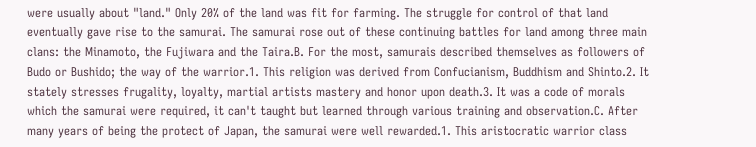were usually about "land." Only 20% of the land was fit for farming. The struggle for control of that land eventually gave rise to the samurai. The samurai rose out of these continuing battles for land among three main clans: the Minamoto, the Fujiwara and the Taira.B. For the most, samurais described themselves as followers of Budo or Bushido; the way of the warrior.1. This religion was derived from Confucianism, Buddhism and Shinto.2. It stately stresses frugality, loyalty, martial artists mastery and honor upon death.3. It was a code of morals which the samurai were required, it can't taught but learned through various training and observation.C. After many years of being the protect of Japan, the samurai were well rewarded.1. This aristocratic warrior class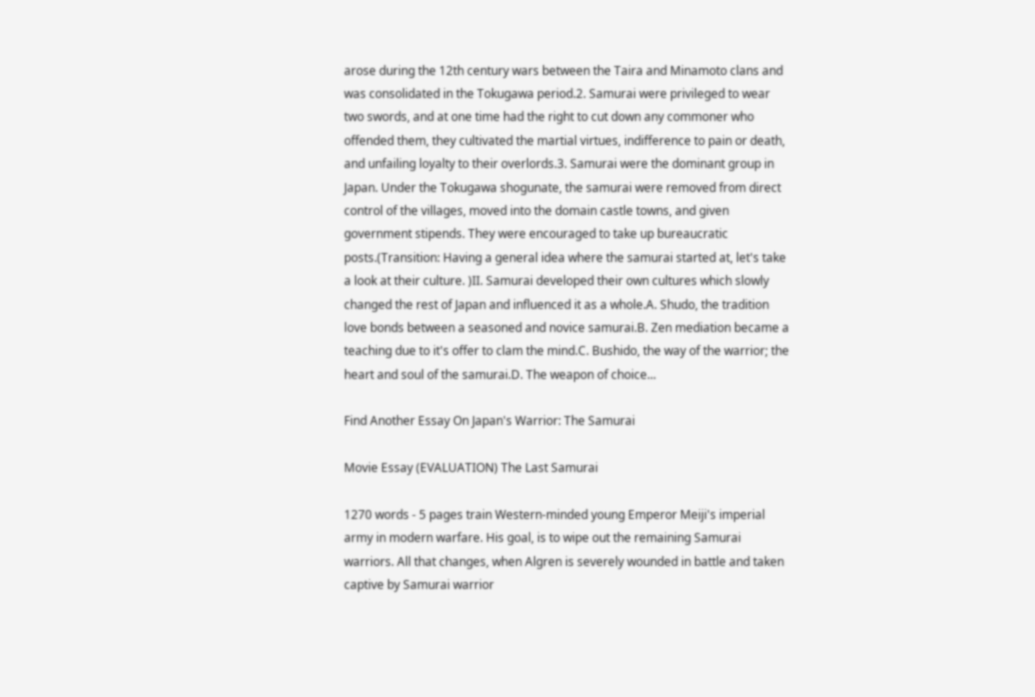arose during the 12th century wars between the Taira and Minamoto clans and was consolidated in the Tokugawa period.2. Samurai were privileged to wear two swords, and at one time had the right to cut down any commoner who offended them, they cultivated the martial virtues, indifference to pain or death, and unfailing loyalty to their overlords.3. Samurai were the dominant group in Japan. Under the Tokugawa shogunate, the samurai were removed from direct control of the villages, moved into the domain castle towns, and given government stipends. They were encouraged to take up bureaucratic posts.(Transition: Having a general idea where the samurai started at, let's take a look at their culture. )II. Samurai developed their own cultures which slowly changed the rest of Japan and influenced it as a whole.A. Shudo, the tradition love bonds between a seasoned and novice samurai.B. Zen mediation became a teaching due to it's offer to clam the mind.C. Bushido, the way of the warrior; the heart and soul of the samurai.D. The weapon of choice...

Find Another Essay On Japan's Warrior: The Samurai

Movie Essay (EVALUATION) The Last Samurai

1270 words - 5 pages train Western-minded young Emperor Meiji's imperial army in modern warfare. His goal, is to wipe out the remaining Samurai warriors. All that changes, when Algren is severely wounded in battle and taken captive by Samurai warrior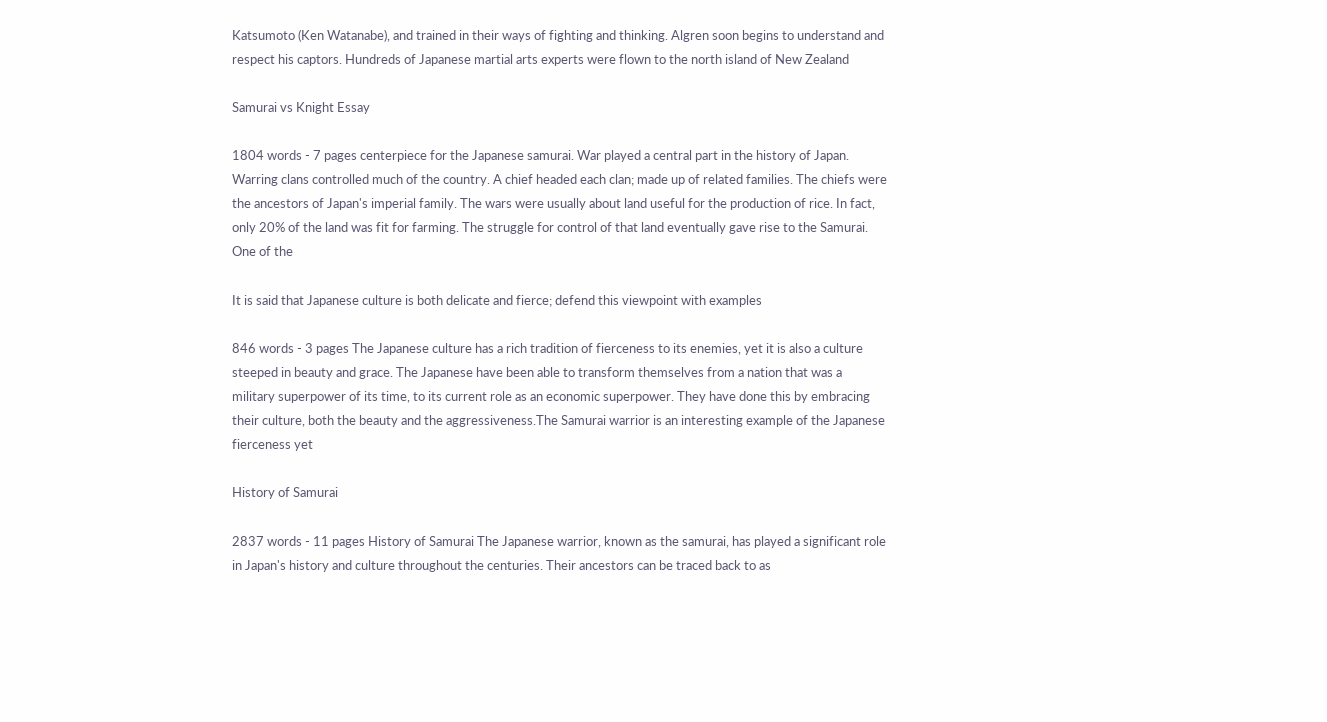Katsumoto (Ken Watanabe), and trained in their ways of fighting and thinking. Algren soon begins to understand and respect his captors. Hundreds of Japanese martial arts experts were flown to the north island of New Zealand

Samurai vs Knight Essay

1804 words - 7 pages centerpiece for the Japanese samurai. War played a central part in the history of Japan. Warring clans controlled much of the country. A chief headed each clan; made up of related families. The chiefs were the ancestors of Japan's imperial family. The wars were usually about land useful for the production of rice. In fact, only 20% of the land was fit for farming. The struggle for control of that land eventually gave rise to the Samurai. One of the

It is said that Japanese culture is both delicate and fierce; defend this viewpoint with examples

846 words - 3 pages The Japanese culture has a rich tradition of fierceness to its enemies, yet it is also a culture steeped in beauty and grace. The Japanese have been able to transform themselves from a nation that was a military superpower of its time, to its current role as an economic superpower. They have done this by embracing their culture, both the beauty and the aggressiveness.The Samurai warrior is an interesting example of the Japanese fierceness yet

History of Samurai

2837 words - 11 pages History of Samurai The Japanese warrior, known as the samurai, has played a significant role in Japan's history and culture throughout the centuries. Their ancestors can be traced back to as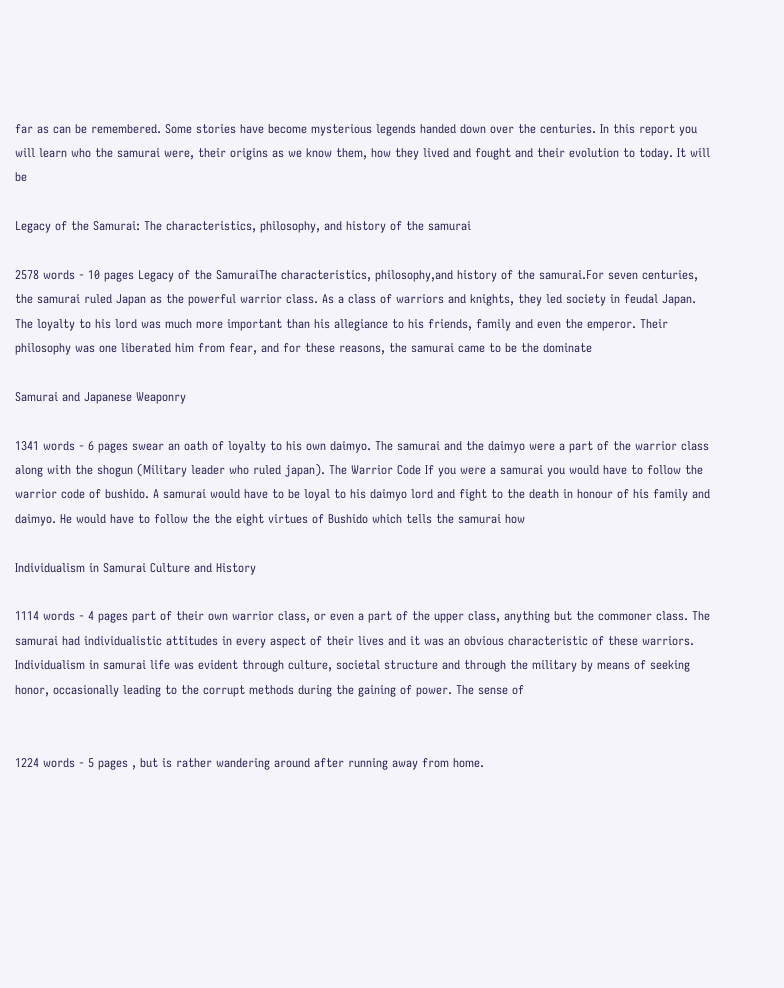far as can be remembered. Some stories have become mysterious legends handed down over the centuries. In this report you will learn who the samurai were, their origins as we know them, how they lived and fought and their evolution to today. It will be

Legacy of the Samurai: The characteristics, philosophy, and history of the samurai

2578 words - 10 pages Legacy of the SamuraiThe characteristics, philosophy,and history of the samurai.For seven centuries, the samurai ruled Japan as the powerful warrior class. As a class of warriors and knights, they led society in feudal Japan. The loyalty to his lord was much more important than his allegiance to his friends, family and even the emperor. Their philosophy was one liberated him from fear, and for these reasons, the samurai came to be the dominate

Samurai and Japanese Weaponry

1341 words - 6 pages swear an oath of loyalty to his own daimyo. The samurai and the daimyo were a part of the warrior class along with the shogun (Military leader who ruled japan). The Warrior Code If you were a samurai you would have to follow the warrior code of bushido. A samurai would have to be loyal to his daimyo lord and fight to the death in honour of his family and daimyo. He would have to follow the the eight virtues of Bushido which tells the samurai how

Individualism in Samurai Culture and History

1114 words - 4 pages part of their own warrior class, or even a part of the upper class, anything but the commoner class. The samurai had individualistic attitudes in every aspect of their lives and it was an obvious characteristic of these warriors. Individualism in samurai life was evident through culture, societal structure and through the military by means of seeking honor, occasionally leading to the corrupt methods during the gaining of power. The sense of


1224 words - 5 pages , but is rather wandering around after running away from home.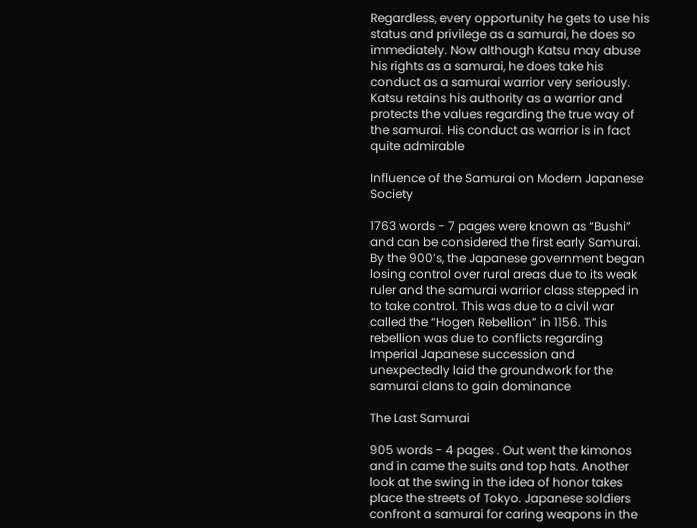Regardless, every opportunity he gets to use his status and privilege as a samurai, he does so immediately. Now although Katsu may abuse his rights as a samurai, he does take his conduct as a samurai warrior very seriously. Katsu retains his authority as a warrior and protects the values regarding the true way of the samurai. His conduct as warrior is in fact quite admirable

Influence of the Samurai on Modern Japanese Society

1763 words - 7 pages were known as “Bushi” and can be considered the first early Samurai. By the 900’s, the Japanese government began losing control over rural areas due to its weak ruler and the samurai warrior class stepped in to take control. This was due to a civil war called the “Hogen Rebellion” in 1156. This rebellion was due to conflicts regarding Imperial Japanese succession and unexpectedly laid the groundwork for the samurai clans to gain dominance

The Last Samurai

905 words - 4 pages . Out went the kimonos and in came the suits and top hats. Another look at the swing in the idea of honor takes place the streets of Tokyo. Japanese soldiers confront a samurai for caring weapons in the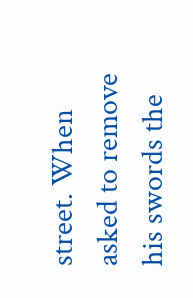street. When asked to remove his swords the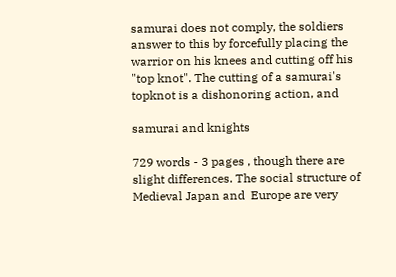samurai does not comply, the soldiers answer to this by forcefully placing the warrior on his knees and cutting off his "top knot". The cutting of a samurai's topknot is a dishonoring action, and

samurai and knights

729 words - 3 pages , though there are slight differences. The social structure of Medieval Japan and  Europe are very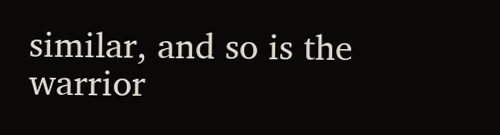similar, and so is the warrior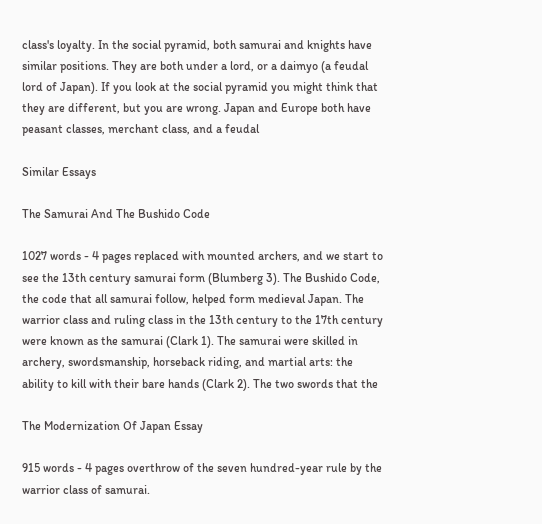class's loyalty. In the social pyramid, both samurai and knights have similar positions. They are both under a lord, or a daimyo (a feudal lord of Japan). If you look at the social pyramid you might think that they are different, but you are wrong. Japan and Europe both have peasant classes, merchant class, and a feudal

Similar Essays

The Samurai And The Bushido Code

1027 words - 4 pages replaced with mounted archers, and we start to see the 13th century samurai form (Blumberg 3). The Bushido Code, the code that all samurai follow, helped form medieval Japan. The warrior class and ruling class in the 13th century to the 17th century were known as the samurai (Clark 1). The samurai were skilled in archery, swordsmanship, horseback riding, and martial arts: the ability to kill with their bare hands (Clark 2). The two swords that the

The Modernization Of Japan Essay

915 words - 4 pages overthrow of the seven hundred-year rule by the warrior class of samurai.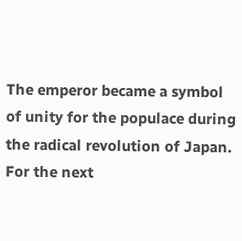The emperor became a symbol of unity for the populace during the radical revolution of Japan. For the next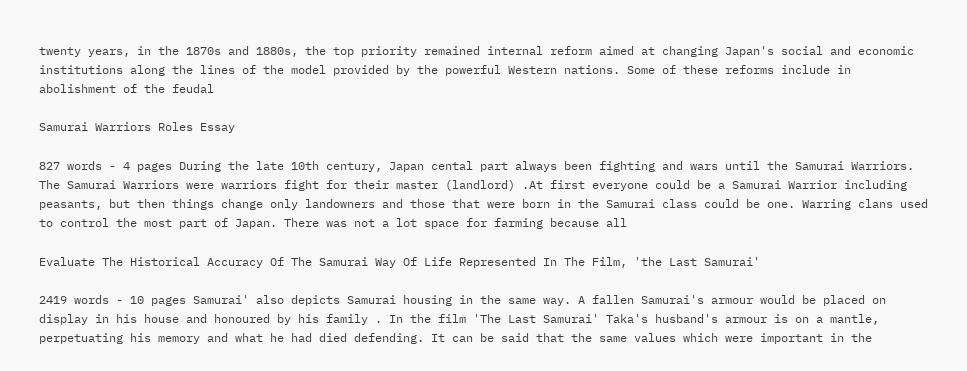twenty years, in the 1870s and 1880s, the top priority remained internal reform aimed at changing Japan's social and economic institutions along the lines of the model provided by the powerful Western nations. Some of these reforms include in abolishment of the feudal

Samurai Warriors Roles Essay

827 words - 4 pages During the late 10th century, Japan cental part always been fighting and wars until the Samurai Warriors. The Samurai Warriors were warriors fight for their master (landlord) .At first everyone could be a Samurai Warrior including peasants, but then things change only landowners and those that were born in the Samurai class could be one. Warring clans used to control the most part of Japan. There was not a lot space for farming because all

Evaluate The Historical Accuracy Of The Samurai Way Of Life Represented In The Film, 'the Last Samurai'

2419 words - 10 pages Samurai' also depicts Samurai housing in the same way. A fallen Samurai's armour would be placed on display in his house and honoured by his family . In the film 'The Last Samurai' Taka's husband's armour is on a mantle, perpetuating his memory and what he had died defending. It can be said that the same values which were important in the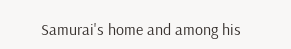Samurai's home and among his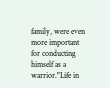family, were even more important for conducting himself as a warrior."Life in